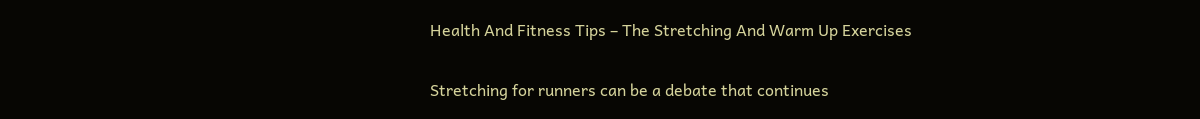Health And Fitness Tips – The Stretching And Warm Up Exercises

Stretching for runners can be a debate that continues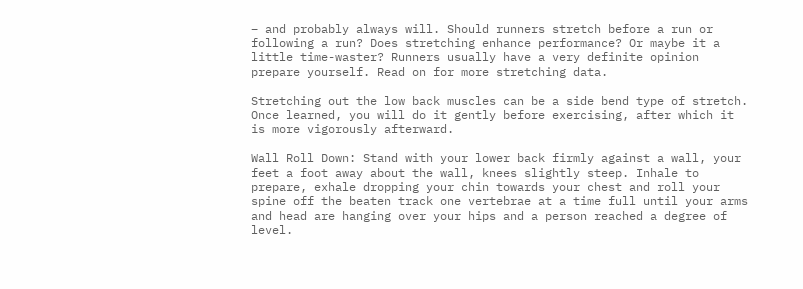– and probably always will. Should runners stretch before a run or following a run? Does stretching enhance performance? Or maybe it a little time-waster? Runners usually have a very definite opinion prepare yourself. Read on for more stretching data.

Stretching out the low back muscles can be a side bend type of stretch. Once learned, you will do it gently before exercising, after which it is more vigorously afterward.

Wall Roll Down: Stand with your lower back firmly against a wall, your feet a foot away about the wall, knees slightly steep. Inhale to prepare, exhale dropping your chin towards your chest and roll your spine off the beaten track one vertebrae at a time full until your arms and head are hanging over your hips and a person reached a degree of level.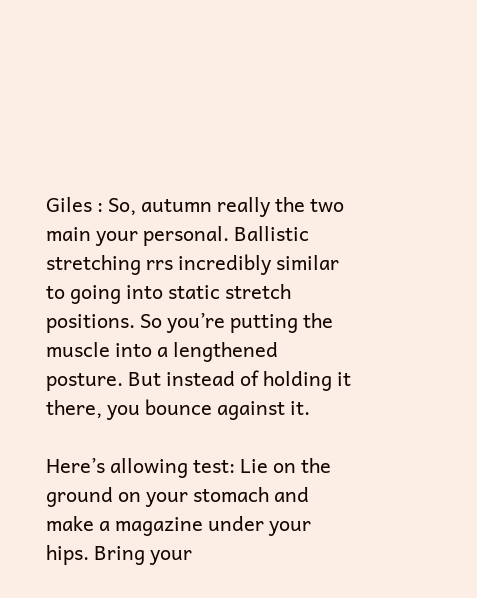Giles : So, autumn really the two main your personal. Ballistic stretching rrs incredibly similar to going into static stretch positions. So you’re putting the muscle into a lengthened posture. But instead of holding it there, you bounce against it.

Here’s allowing test: Lie on the ground on your stomach and make a magazine under your hips. Bring your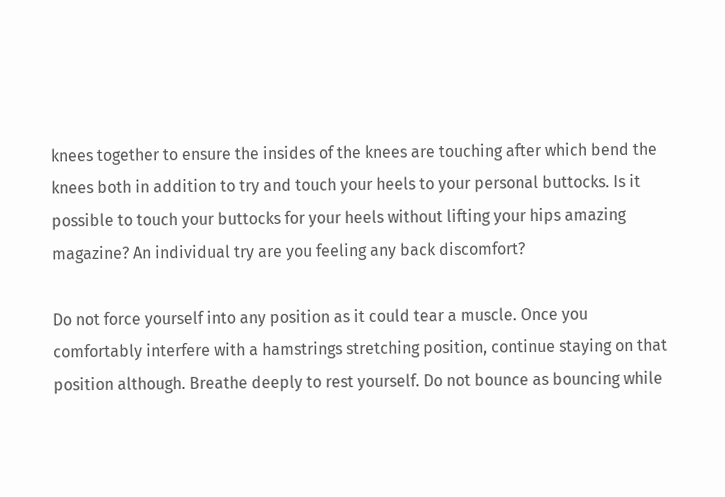knees together to ensure the insides of the knees are touching after which bend the knees both in addition to try and touch your heels to your personal buttocks. Is it possible to touch your buttocks for your heels without lifting your hips amazing magazine? An individual try are you feeling any back discomfort?

Do not force yourself into any position as it could tear a muscle. Once you comfortably interfere with a hamstrings stretching position, continue staying on that position although. Breathe deeply to rest yourself. Do not bounce as bouncing while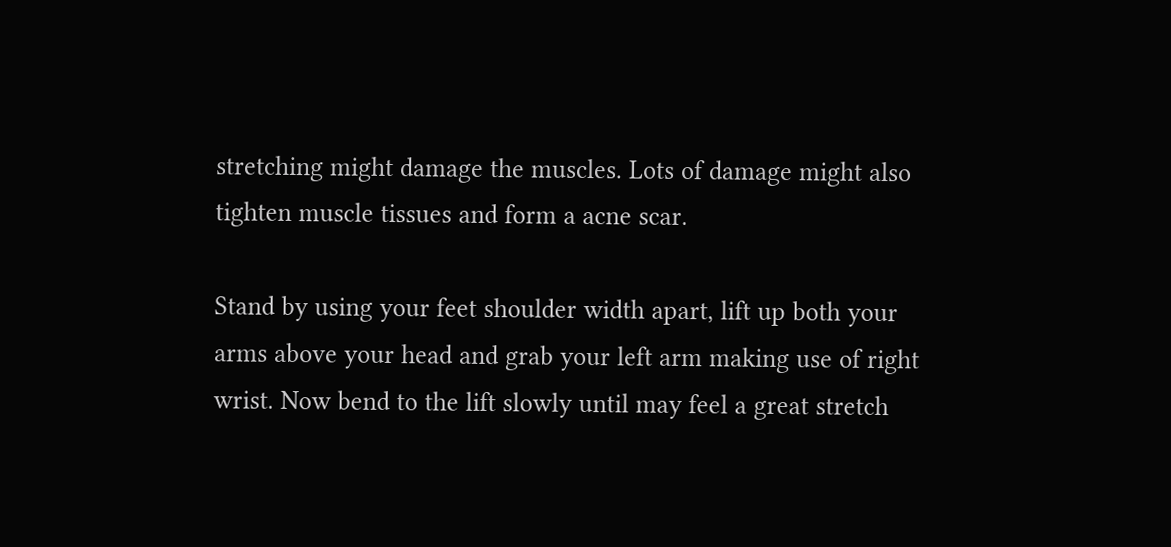stretching might damage the muscles. Lots of damage might also tighten muscle tissues and form a acne scar.

Stand by using your feet shoulder width apart, lift up both your arms above your head and grab your left arm making use of right wrist. Now bend to the lift slowly until may feel a great stretch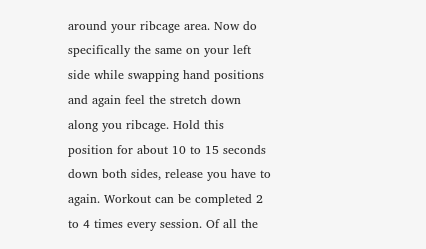around your ribcage area. Now do specifically the same on your left side while swapping hand positions and again feel the stretch down along you ribcage. Hold this position for about 10 to 15 seconds down both sides, release you have to again. Workout can be completed 2 to 4 times every session. Of all the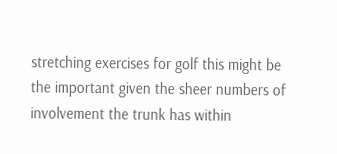stretching exercises for golf this might be the important given the sheer numbers of involvement the trunk has within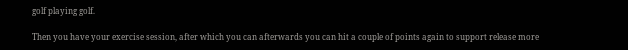golf playing golf.

Then you have your exercise session, after which you can afterwards you can hit a couple of points again to support release more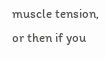muscle tension, or then if you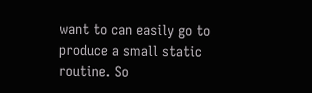want to can easily go to produce a small static routine. So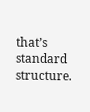that’s standard structure.